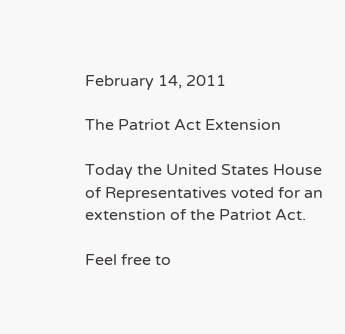February 14, 2011

The Patriot Act Extension

Today the United States House of Representatives voted for an extenstion of the Patriot Act.

Feel free to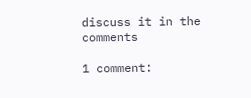discuss it in the comments

1 comment: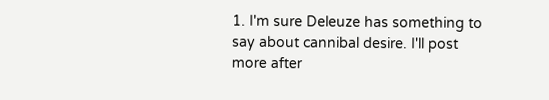1. I'm sure Deleuze has something to say about cannibal desire. I'll post more after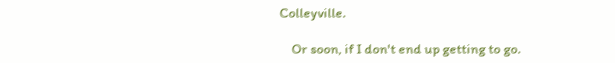Colleyville.

    Or soon, if I don't end up getting to go.